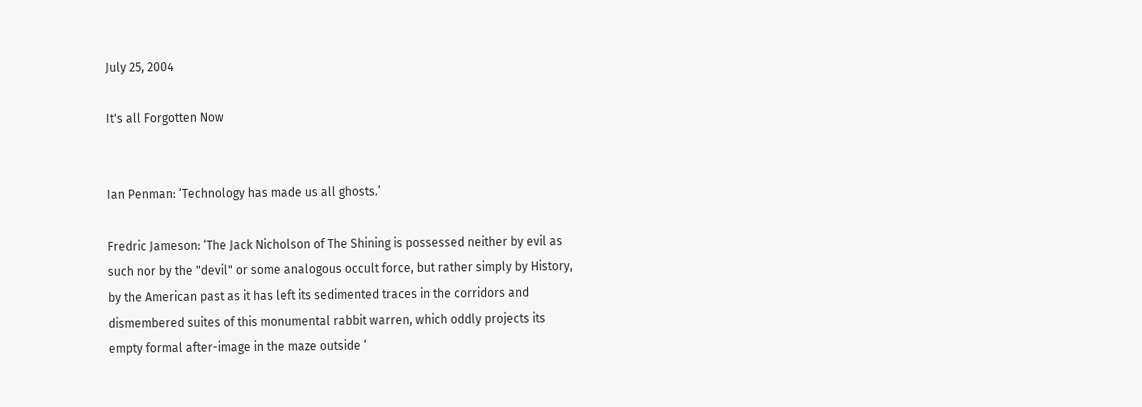July 25, 2004

It's all Forgotten Now


Ian Penman: ‘Technology has made us all ghosts.’

Fredric Jameson: ‘The Jack Nicholson of The Shining is possessed neither by evil as such nor by the "devil" or some analogous occult force, but rather simply by History, by the American past as it has left its sedimented traces in the corridors and dismembered suites of this monumental rabbit warren, which oddly projects its empty formal after-image in the maze outside ‘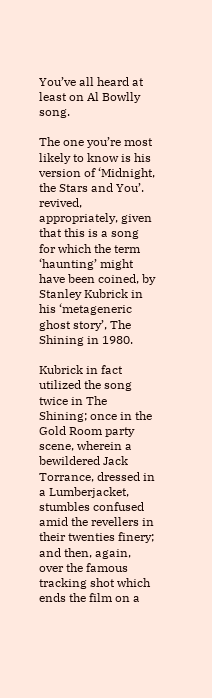You’ve all heard at least on Al Bowlly song.

The one you’re most likely to know is his version of ‘Midnight, the Stars and You’. revived, appropriately, given that this is a song for which the term ‘haunting’ might have been coined, by Stanley Kubrick in his ‘metageneric ghost story’, The Shining in 1980.

Kubrick in fact utilized the song twice in The Shining; once in the Gold Room party scene, wherein a bewildered Jack Torrance, dressed in a Lumberjacket, stumbles confused amid the revellers in their twenties finery; and then, again, over the famous tracking shot which ends the film on a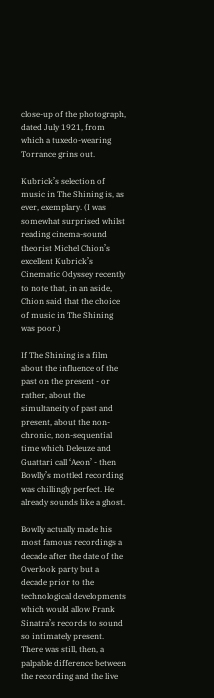close-up of the photograph, dated July 1921, from which a tuxedo-wearing Torrance grins out.

Kubrick’s selection of music in The Shining is, as ever, exemplary. (I was somewhat surprised whilst reading cinema-sound theorist Michel Chion’s excellent Kubrick’s Cinematic Odyssey recently to note that, in an aside, Chion said that the choice of music in The Shining was poor.)

If The Shining is a film about the influence of the past on the present - or rather, about the simultaneity of past and present, about the non-chronic, non-sequential time which Deleuze and Guattari call ‘Aeon’ - then Bowlly’s mottled recording was chillingly perfect. He already sounds like a ghost.

Bowlly actually made his most famous recordings a decade after the date of the Overlook party but a decade prior to the technological developments which would allow Frank Sinatra’s records to sound so intimately present. There was still, then, a palpable difference between the recording and the live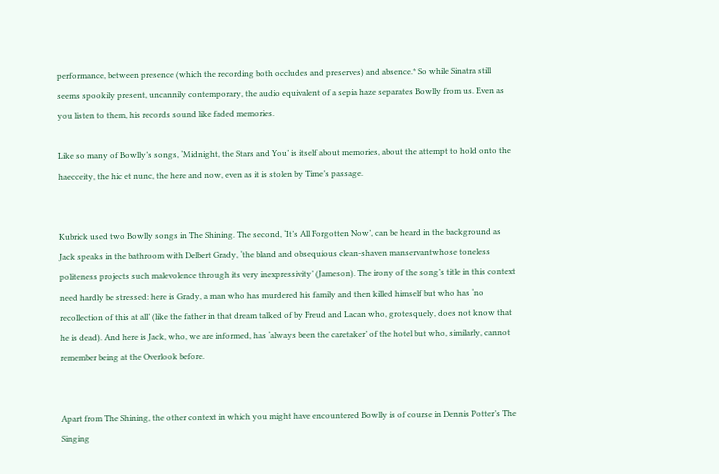performance, between presence (which the recording both occludes and preserves) and absence.* So while Sinatra still seems spookily present, uncannily contemporary, the audio equivalent of a sepia haze separates Bowlly from us. Even as you listen to them, his records sound like faded memories.

Like so many of Bowlly’s songs, ‘Midnight, the Stars and You’ is itself about memories, about the attempt to hold onto the haecceity, the hic et nunc, the here and now, even as it is stolen by Time’s passage.


Kubrick used two Bowlly songs in The Shining. The second, ‘It’s All Forgotten Now’, can be heard in the background as Jack speaks in the bathroom with Delbert Grady, ‘the bland and obsequious clean-shaven manservantwhose toneless politeness projects such malevolence through its very inexpressivity’ (Jameson). The irony of the song’s title in this context need hardly be stressed: here is Grady, a man who has murdered his family and then killed himself but who has ‘no recollection of this at all’ (like the father in that dream talked of by Freud and Lacan who, grotesquely, does not know that he is dead). And here is Jack, who, we are informed, has ‘always been the caretaker’ of the hotel but who, similarly, cannot remember being at the Overlook before.


Apart from The Shining, the other context in which you might have encountered Bowlly is of course in Dennis Potter’s The Singing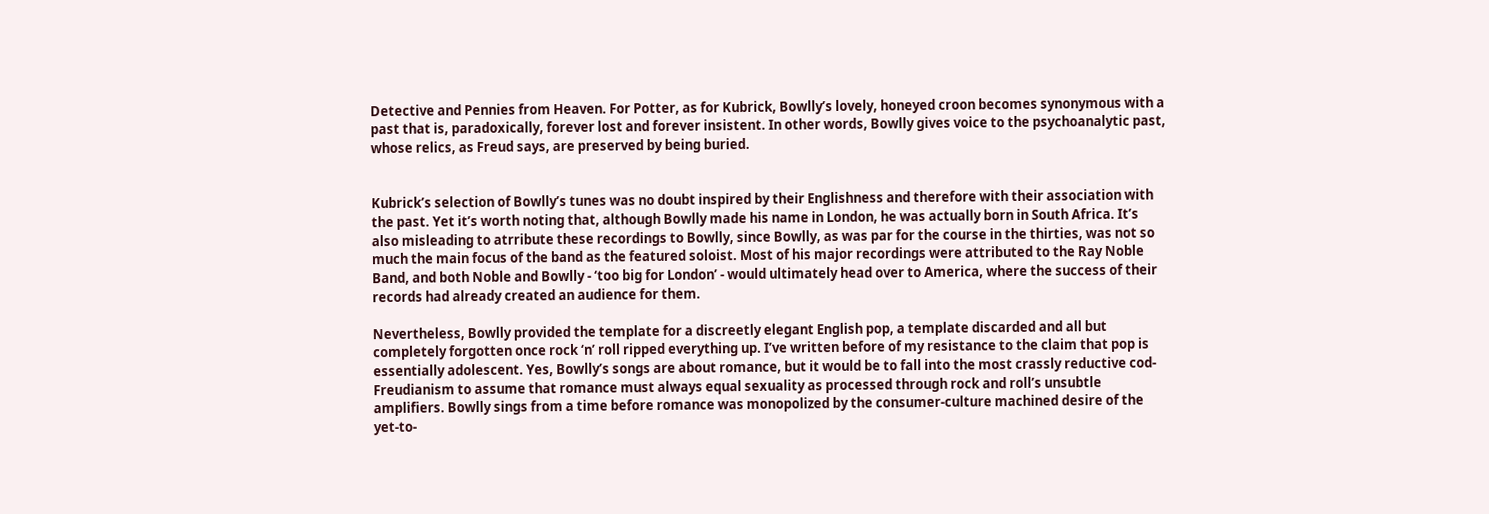Detective and Pennies from Heaven. For Potter, as for Kubrick, Bowlly’s lovely, honeyed croon becomes synonymous with a past that is, paradoxically, forever lost and forever insistent. In other words, Bowlly gives voice to the psychoanalytic past, whose relics, as Freud says, are preserved by being buried.


Kubrick’s selection of Bowlly’s tunes was no doubt inspired by their Englishness and therefore with their association with the past. Yet it’s worth noting that, although Bowlly made his name in London, he was actually born in South Africa. It’s also misleading to atrribute these recordings to Bowlly, since Bowlly, as was par for the course in the thirties, was not so much the main focus of the band as the featured soloist. Most of his major recordings were attributed to the Ray Noble Band, and both Noble and Bowlly - ‘too big for London’ - would ultimately head over to America, where the success of their records had already created an audience for them.

Nevertheless, Bowlly provided the template for a discreetly elegant English pop, a template discarded and all but completely forgotten once rock ‘n’ roll ripped everything up. I’ve written before of my resistance to the claim that pop is essentially adolescent. Yes, Bowlly’s songs are about romance, but it would be to fall into the most crassly reductive cod-Freudianism to assume that romance must always equal sexuality as processed through rock and roll’s unsubtle amplifiers. Bowlly sings from a time before romance was monopolized by the consumer-culture machined desire of the yet-to-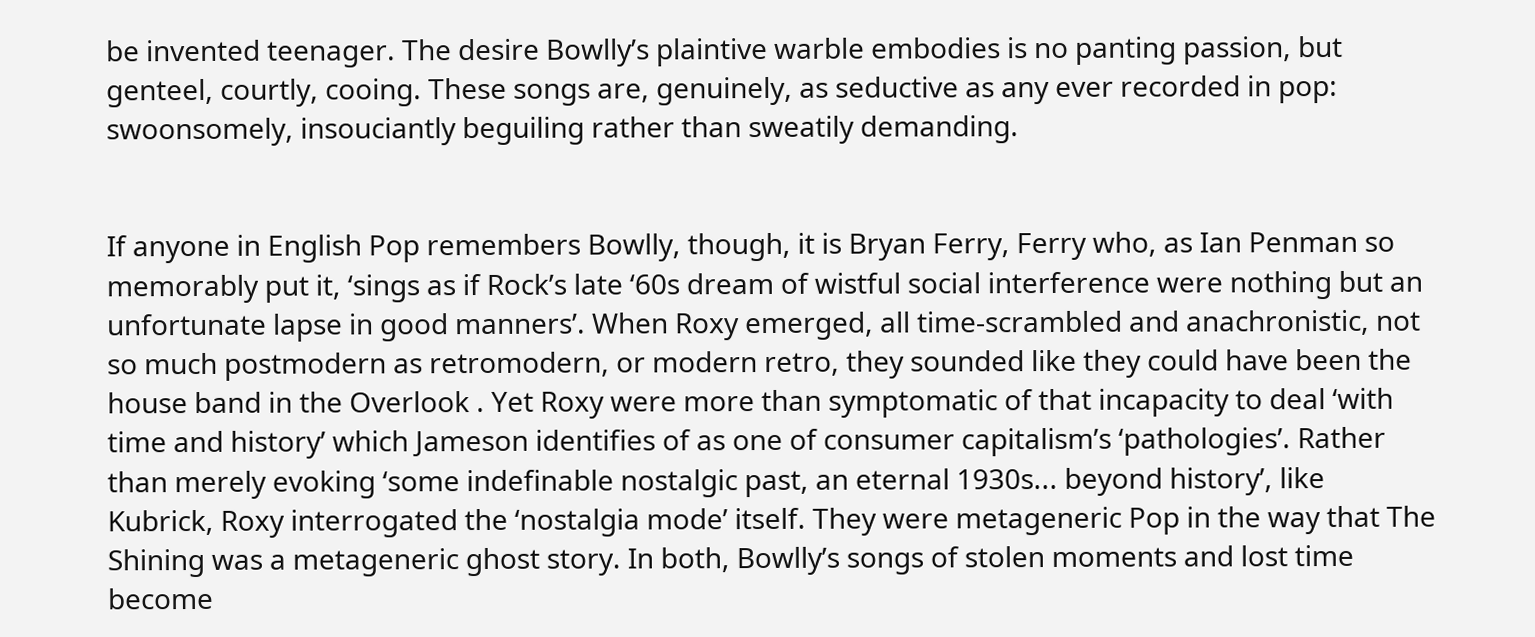be invented teenager. The desire Bowlly’s plaintive warble embodies is no panting passion, but genteel, courtly, cooing. These songs are, genuinely, as seductive as any ever recorded in pop: swoonsomely, insouciantly beguiling rather than sweatily demanding.


If anyone in English Pop remembers Bowlly, though, it is Bryan Ferry, Ferry who, as Ian Penman so memorably put it, ‘sings as if Rock’s late ‘60s dream of wistful social interference were nothing but an unfortunate lapse in good manners’. When Roxy emerged, all time-scrambled and anachronistic, not so much postmodern as retromodern, or modern retro, they sounded like they could have been the house band in the Overlook . Yet Roxy were more than symptomatic of that incapacity to deal ‘with time and history’ which Jameson identifies of as one of consumer capitalism’s ‘pathologies’. Rather than merely evoking ‘some indefinable nostalgic past, an eternal 1930s... beyond history’, like Kubrick, Roxy interrogated the ‘nostalgia mode’ itself. They were metageneric Pop in the way that The Shining was a metageneric ghost story. In both, Bowlly’s songs of stolen moments and lost time become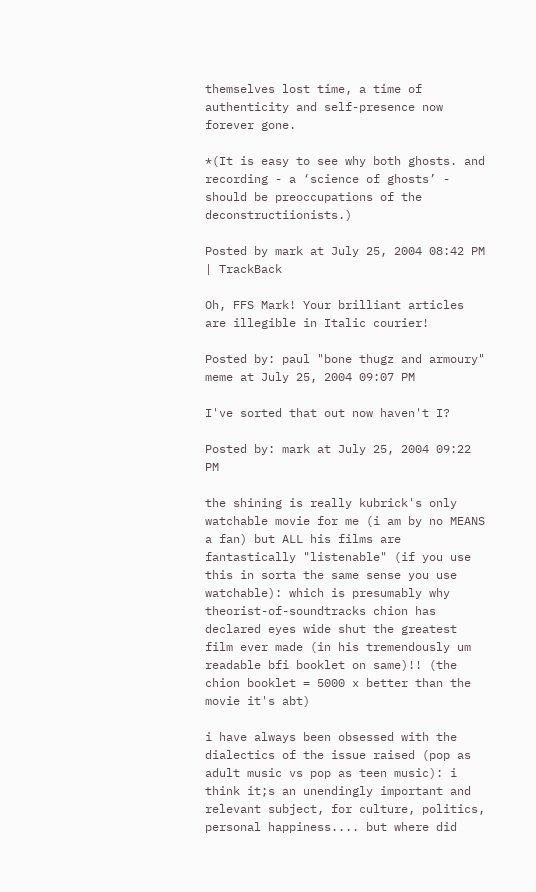themselves lost time, a time of authenticity and self-presence now forever gone.

*(It is easy to see why both ghosts. and recording - a ‘science of ghosts’ - should be preoccupations of the deconstructiionists.)

Posted by mark at July 25, 2004 08:42 PM | TrackBack

Oh, FFS Mark! Your brilliant articles are illegible in Italic courier!

Posted by: paul "bone thugz and armoury" meme at July 25, 2004 09:07 PM

I've sorted that out now haven't I?

Posted by: mark at July 25, 2004 09:22 PM

the shining is really kubrick's only watchable movie for me (i am by no MEANS a fan) but ALL his films are fantastically "listenable" (if you use this in sorta the same sense you use watchable): which is presumably why theorist-of-soundtracks chion has declared eyes wide shut the greatest film ever made (in his tremendously um readable bfi booklet on same)!! (the chion booklet = 5000 x better than the movie it's abt)

i have always been obsessed with the dialectics of the issue raised (pop as adult music vs pop as teen music): i think it;s an unendingly important and relevant subject, for culture, politics, personal happiness.... but where did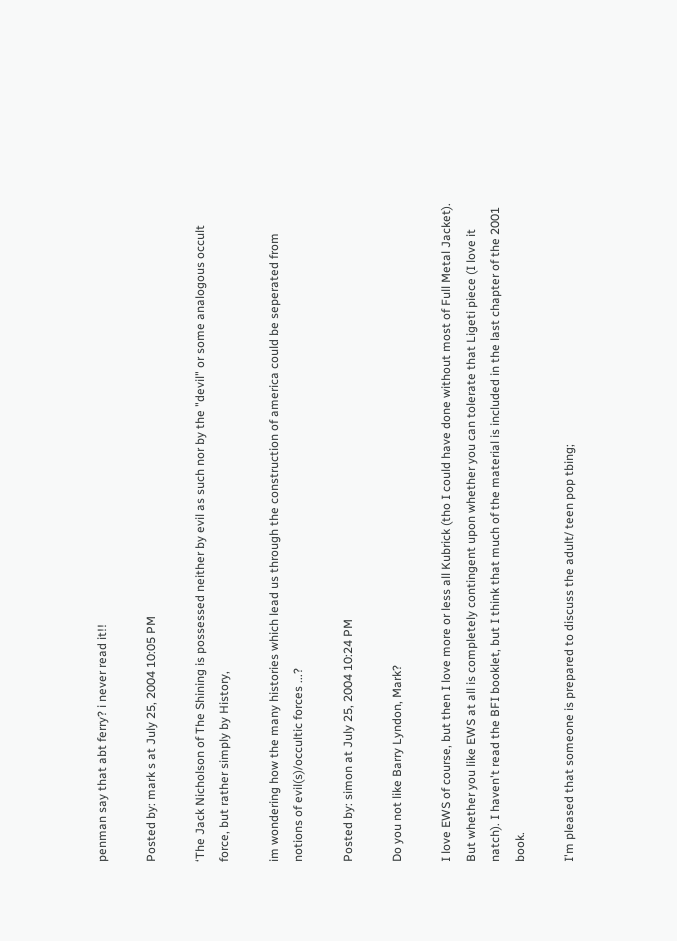penman say that abt ferry? i never read it!!

Posted by: mark s at July 25, 2004 10:05 PM

‘The Jack Nicholson of The Shining is possessed neither by evil as such nor by the "devil" or some analogous occult force, but rather simply by History,

im wondering how the many histories which lead us through the construction of america could be seperated from notions of evil(s)/occultic forces ...?

Posted by: simon at July 25, 2004 10:24 PM

Do you not like Barry Lyndon, Mark?

I love EWS of course, but then I love more or less all Kubrick (tho I could have done without most of Full Metal Jacket). But whether you like EWS at all is completely contingent upon whether you can tolerate that Ligeti piece (I love it natch). I haven't read the BFI booklet, but I think that much of the material is included in the last chapter of the 2001 book.

I'm pleased that someone is prepared to discuss the adult/ teen pop tbing;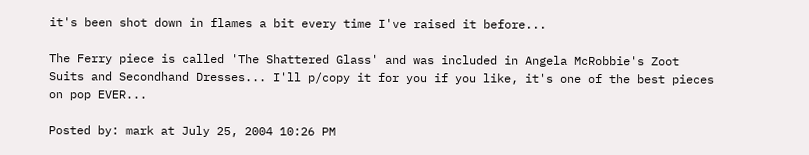it's been shot down in flames a bit every time I've raised it before...

The Ferry piece is called 'The Shattered Glass' and was included in Angela McRobbie's Zoot Suits and Secondhand Dresses... I'll p/copy it for you if you like, it's one of the best pieces on pop EVER...

Posted by: mark at July 25, 2004 10:26 PM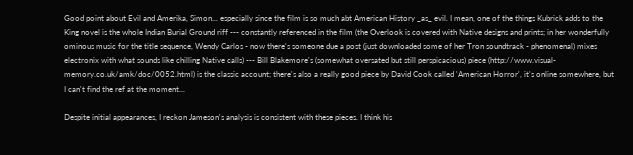Good point about Evil and Amerika, Simon... especially since the film is so much abt American History _as_ evil. I mean, one of the things Kubrick adds to the King novel is the whole Indian Burial Ground riff --- constantly referenced in the film (the Overlook is covered with Native designs and prints; in her wonderfully ominous music for the title sequence, Wendy Carlos - now there's someone due a post (just downloaded some of her Tron soundtrack - phenomenal) mixes electronix with what sounds like chilling Native calls) --- Bill Blakemore's (somewhat oversated but still perspicacious) piece (http://www.visual-memory.co.uk/amk/doc/0052.html) is the classic account; there's also a really good piece by David Cook called 'American Horror', it's online somewhere, but I can't find the ref at the moment...

Despite initial appearances, I reckon Jameson's analysis is consistent with these pieces. I think his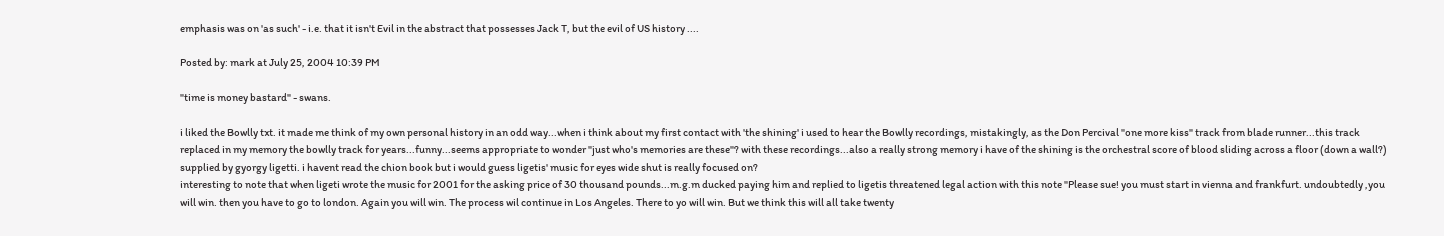emphasis was on 'as such' - i.e. that it isn't Evil in the abstract that possesses Jack T, but the evil of US history ....

Posted by: mark at July 25, 2004 10:39 PM

"time is money bastard" - swans.

i liked the Bowlly txt. it made me think of my own personal history in an odd way...when i think about my first contact with 'the shining' i used to hear the Bowlly recordings, mistakingly, as the Don Percival "one more kiss" track from blade runner...this track replaced in my memory the bowlly track for years...funny...seems appropriate to wonder "just who's memories are these"? with these recordings...also a really strong memory i have of the shining is the orchestral score of blood sliding across a floor (down a wall?) supplied by gyorgy ligetti. i havent read the chion book but i would guess ligetis' music for eyes wide shut is really focused on?
interesting to note that when ligeti wrote the music for 2001 for the asking price of 30 thousand pounds...m.g.m ducked paying him and replied to ligetis threatened legal action with this note "Please sue! you must start in vienna and frankfurt. undoubtedly ,you will win. then you have to go to london. Again you will win. The process wil continue in Los Angeles. There to yo will win. But we think this will all take twenty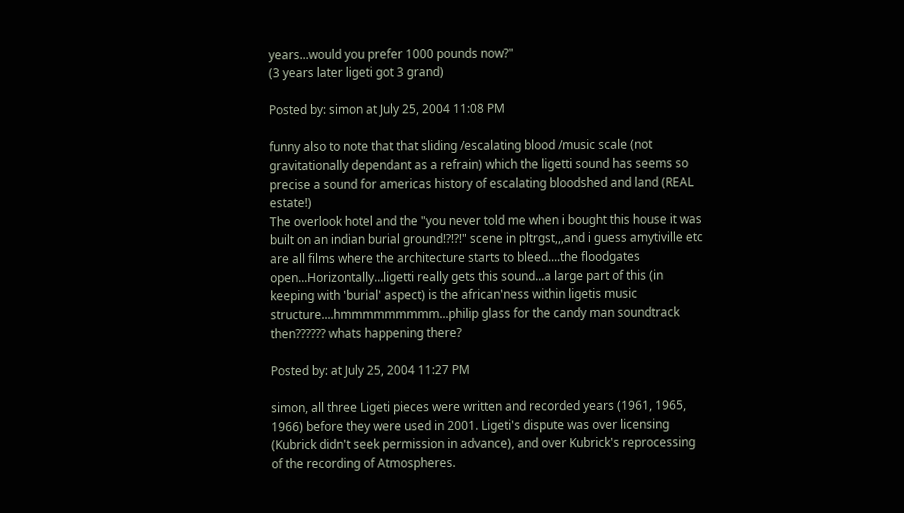years...would you prefer 1000 pounds now?"
(3 years later ligeti got 3 grand)

Posted by: simon at July 25, 2004 11:08 PM

funny also to note that that sliding /escalating blood /music scale (not gravitationally dependant as a refrain) which the ligetti sound has seems so precise a sound for americas history of escalating bloodshed and land (REAL estate!)
The overlook hotel and the "you never told me when i bought this house it was built on an indian burial ground!?!?!" scene in pltrgst,,,and i guess amytiville etc are all films where the architecture starts to bleed....the floodgates open...Horizontally...ligetti really gets this sound...a large part of this (in keeping with 'burial' aspect) is the african'ness within ligetis music structure....hmmmmmmmmm...philip glass for the candy man soundtrack then?????? whats happening there?

Posted by: at July 25, 2004 11:27 PM

simon, all three Ligeti pieces were written and recorded years (1961, 1965, 1966) before they were used in 2001. Ligeti's dispute was over licensing (Kubrick didn't seek permission in advance), and over Kubrick's reprocessing of the recording of Atmospheres.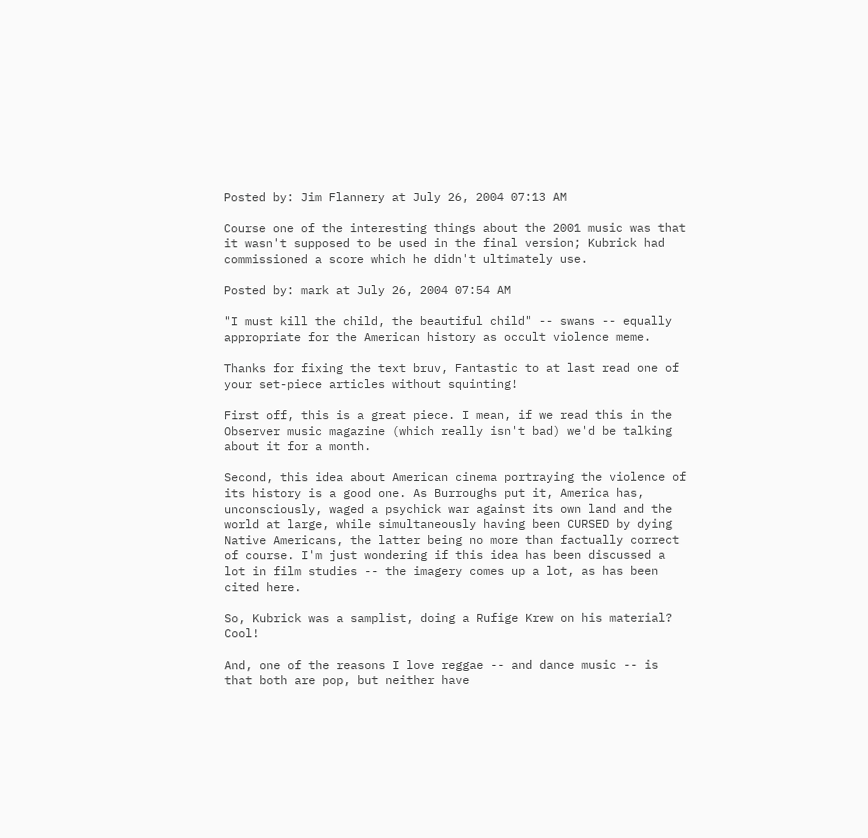Posted by: Jim Flannery at July 26, 2004 07:13 AM

Course one of the interesting things about the 2001 music was that it wasn't supposed to be used in the final version; Kubrick had commissioned a score which he didn't ultimately use.

Posted by: mark at July 26, 2004 07:54 AM

"I must kill the child, the beautiful child" -- swans -- equally appropriate for the American history as occult violence meme.

Thanks for fixing the text bruv, Fantastic to at last read one of your set-piece articles without squinting!

First off, this is a great piece. I mean, if we read this in the Observer music magazine (which really isn't bad) we'd be talking about it for a month.

Second, this idea about American cinema portraying the violence of its history is a good one. As Burroughs put it, America has, unconsciously, waged a psychick war against its own land and the world at large, while simultaneously having been CURSED by dying Native Americans, the latter being no more than factually correct of course. I'm just wondering if this idea has been discussed a lot in film studies -- the imagery comes up a lot, as has been cited here.

So, Kubrick was a samplist, doing a Rufige Krew on his material? Cool!

And, one of the reasons I love reggae -- and dance music -- is that both are pop, but neither have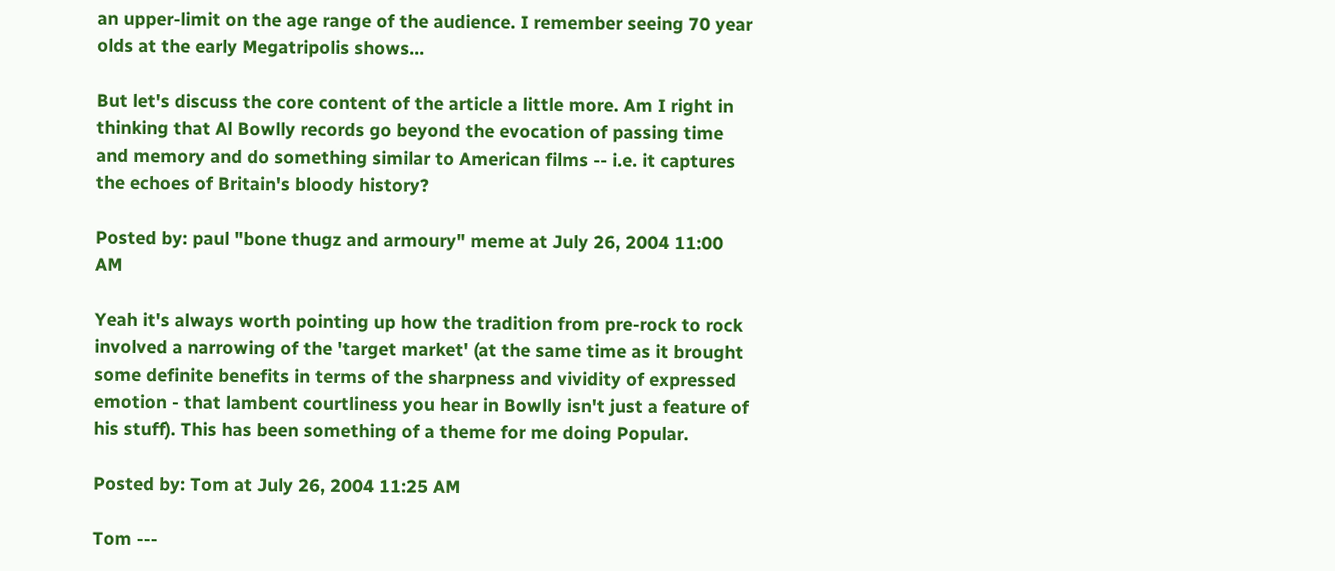an upper-limit on the age range of the audience. I remember seeing 70 year olds at the early Megatripolis shows...

But let's discuss the core content of the article a little more. Am I right in thinking that Al Bowlly records go beyond the evocation of passing time and memory and do something similar to American films -- i.e. it captures the echoes of Britain's bloody history?

Posted by: paul "bone thugz and armoury" meme at July 26, 2004 11:00 AM

Yeah it's always worth pointing up how the tradition from pre-rock to rock involved a narrowing of the 'target market' (at the same time as it brought some definite benefits in terms of the sharpness and vividity of expressed emotion - that lambent courtliness you hear in Bowlly isn't just a feature of his stuff). This has been something of a theme for me doing Popular.

Posted by: Tom at July 26, 2004 11:25 AM

Tom ---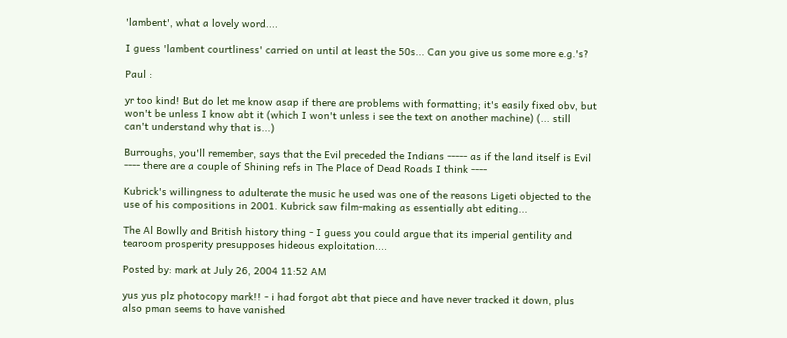'lambent', what a lovely word....

I guess 'lambent courtliness' carried on until at least the 50s... Can you give us some more e.g.'s?

Paul :

yr too kind! But do let me know asap if there are problems with formatting; it's easily fixed obv, but won't be unless I know abt it (which I won't unless i see the text on another machine) (... still can't understand why that is...)

Burroughs, you'll remember, says that the Evil preceded the Indians ----- as if the land itself is Evil ---- there are a couple of Shining refs in The Place of Dead Roads I think ----

Kubrick's willingness to adulterate the music he used was one of the reasons Ligeti objected to the use of his compositions in 2001. Kubrick saw film-making as essentially abt editing...

The Al Bowlly and British history thing - I guess you could argue that its imperial gentility and tearoom prosperity presupposes hideous exploitation....

Posted by: mark at July 26, 2004 11:52 AM

yus yus plz photocopy mark!! - i had forgot abt that piece and have never tracked it down, plus also pman seems to have vanished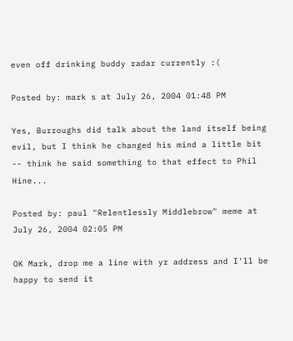even off drinking buddy radar currently :(

Posted by: mark s at July 26, 2004 01:48 PM

Yes, Burroughs did talk about the land itself being evil, but I think he changed his mind a little bit -- think he said something to that effect to Phil Hine...

Posted by: paul "Relentlessly Middlebrow" meme at July 26, 2004 02:05 PM

OK Mark, drop me a line with yr address and I'll be happy to send it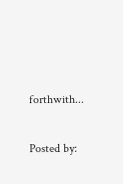forthwith...

Posted by: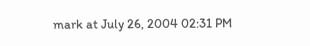mark at July 26, 2004 02:31 PM